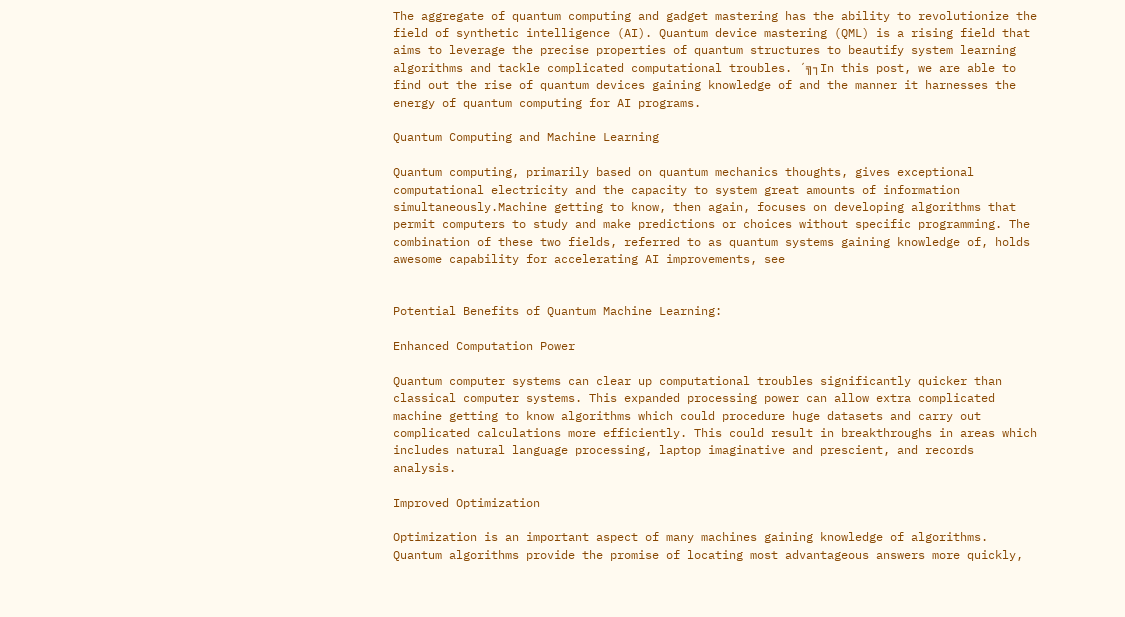The aggregate of quantum computing and gadget mastering has the ability to revolutionize the field of synthetic intelligence (AI). Quantum device mastering (QML) is a rising field that aims to leverage the precise properties of quantum structures to beautify system learning algorithms and tackle complicated computational troubles. ´╗┐In this post, we are able to find out the rise of quantum devices gaining knowledge of and the manner it harnesses the energy of quantum computing for AI programs.

Quantum Computing and Machine Learning

Quantum computing, primarily based on quantum mechanics thoughts, gives exceptional computational electricity and the capacity to system great amounts of information simultaneously.Machine getting to know, then again, focuses on developing algorithms that permit computers to study and make predictions or choices without specific programming. The combination of these two fields, referred to as quantum systems gaining knowledge of, holds awesome capability for accelerating AI improvements, see


Potential Benefits of Quantum Machine Learning:

Enhanced Computation Power

Quantum computer systems can clear up computational troubles significantly quicker than classical computer systems. This expanded processing power can allow extra complicated machine getting to know algorithms which could procedure huge datasets and carry out complicated calculations more efficiently. This could result in breakthroughs in areas which includes natural language processing, laptop imaginative and prescient, and records analysis.

Improved Optimization

Optimization is an important aspect of many machines gaining knowledge of algorithms. Quantum algorithms provide the promise of locating most advantageous answers more quickly,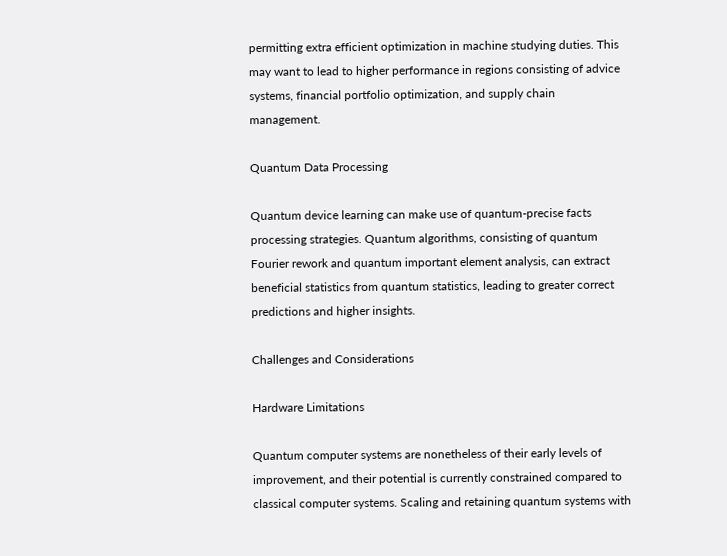permitting extra efficient optimization in machine studying duties. This may want to lead to higher performance in regions consisting of advice systems, financial portfolio optimization, and supply chain management.

Quantum Data Processing

Quantum device learning can make use of quantum-precise facts processing strategies. Quantum algorithms, consisting of quantum Fourier rework and quantum important element analysis, can extract beneficial statistics from quantum statistics, leading to greater correct predictions and higher insights.

Challenges and Considerations

Hardware Limitations

Quantum computer systems are nonetheless of their early levels of improvement, and their potential is currently constrained compared to classical computer systems. Scaling and retaining quantum systems with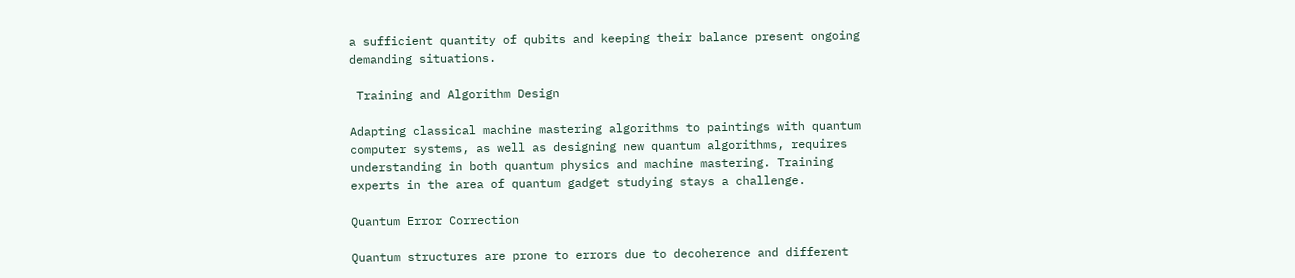a sufficient quantity of qubits and keeping their balance present ongoing demanding situations.

 Training and Algorithm Design

Adapting classical machine mastering algorithms to paintings with quantum computer systems, as well as designing new quantum algorithms, requires understanding in both quantum physics and machine mastering. Training experts in the area of quantum gadget studying stays a challenge.

Quantum Error Correction

Quantum structures are prone to errors due to decoherence and different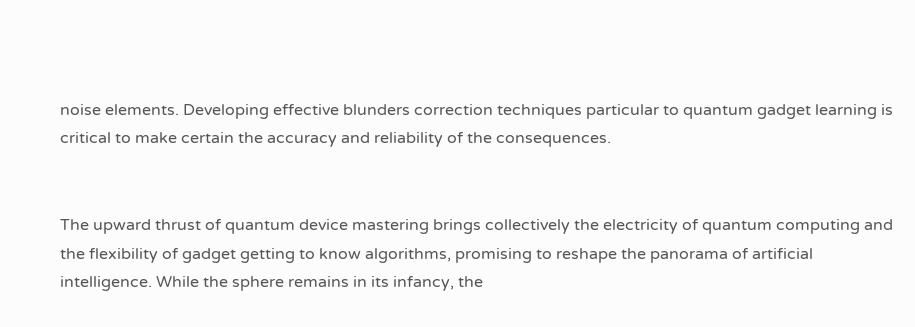noise elements. Developing effective blunders correction techniques particular to quantum gadget learning is critical to make certain the accuracy and reliability of the consequences.


The upward thrust of quantum device mastering brings collectively the electricity of quantum computing and the flexibility of gadget getting to know algorithms, promising to reshape the panorama of artificial intelligence. While the sphere remains in its infancy, the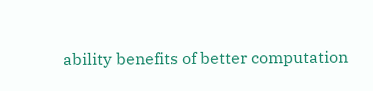ability benefits of better computation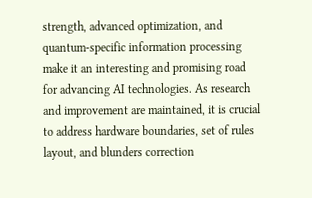strength, advanced optimization, and quantum-specific information processing make it an interesting and promising road for advancing AI technologies. As research and improvement are maintained, it is crucial to address hardware boundaries, set of rules layout, and blunders correction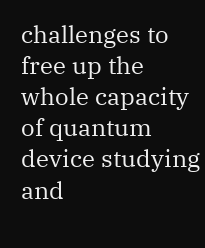challenges to free up the whole capacity of quantum device studying and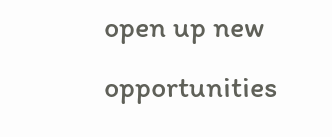open up new opportunities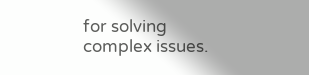for solving complex issues.